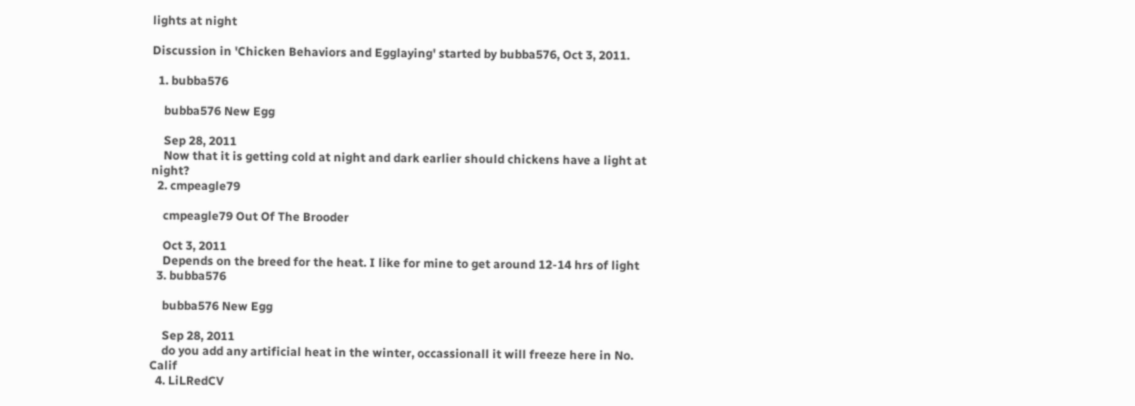lights at night

Discussion in 'Chicken Behaviors and Egglaying' started by bubba576, Oct 3, 2011.

  1. bubba576

    bubba576 New Egg

    Sep 28, 2011
    Now that it is getting cold at night and dark earlier should chickens have a light at night?
  2. cmpeagle79

    cmpeagle79 Out Of The Brooder

    Oct 3, 2011
    Depends on the breed for the heat. I like for mine to get around 12-14 hrs of light
  3. bubba576

    bubba576 New Egg

    Sep 28, 2011
    do you add any artificial heat in the winter, occassionall it will freeze here in No. Calif
  4. LiLRedCV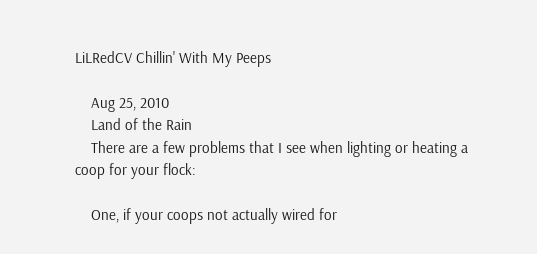LiLRedCV Chillin' With My Peeps

    Aug 25, 2010
    Land of the Rain
    There are a few problems that I see when lighting or heating a coop for your flock:

    One, if your coops not actually wired for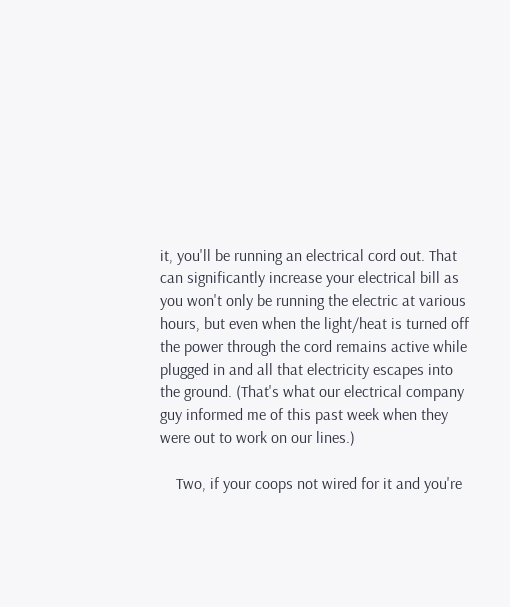it, you'll be running an electrical cord out. That can significantly increase your electrical bill as you won't only be running the electric at various hours, but even when the light/heat is turned off the power through the cord remains active while plugged in and all that electricity escapes into the ground. (That's what our electrical company guy informed me of this past week when they were out to work on our lines.)

    Two, if your coops not wired for it and you're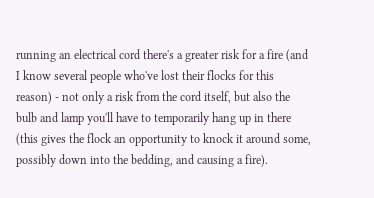running an electrical cord there's a greater risk for a fire (and I know several people who've lost their flocks for this reason) - not only a risk from the cord itself, but also the bulb and lamp you'll have to temporarily hang up in there (this gives the flock an opportunity to knock it around some, possibly down into the bedding, and causing a fire).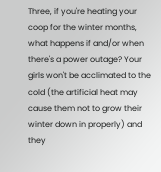Three, if you're heating your coop for the winter months, what happens if and/or when there's a power outage? Your girls won't be acclimated to the cold (the artificial heat may cause them not to grow their winter down in properly) and they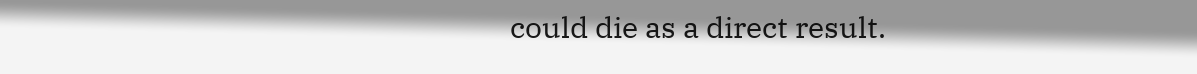could die as a direct result.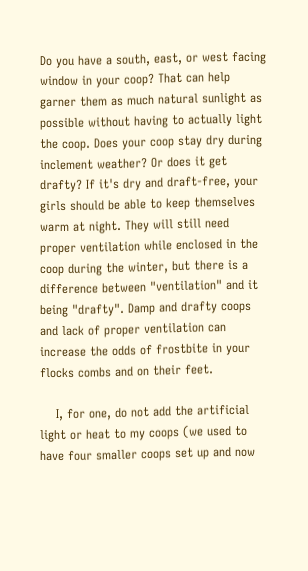Do you have a south, east, or west facing window in your coop? That can help garner them as much natural sunlight as possible without having to actually light the coop. Does your coop stay dry during inclement weather? Or does it get drafty? If it's dry and draft-free, your girls should be able to keep themselves warm at night. They will still need proper ventilation while enclosed in the coop during the winter, but there is a difference between "ventilation" and it being "drafty". Damp and drafty coops and lack of proper ventilation can increase the odds of frostbite in your flocks combs and on their feet.

    I, for one, do not add the artificial light or heat to my coops (we used to have four smaller coops set up and now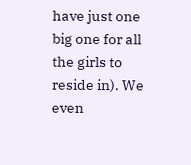have just one big one for all the girls to reside in). We even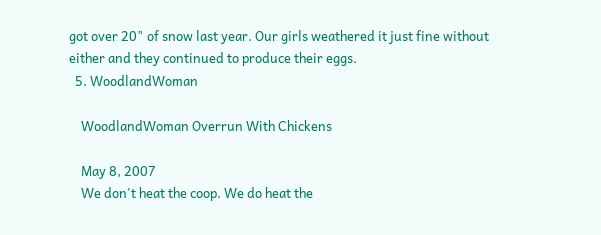got over 20" of snow last year. Our girls weathered it just fine without either and they continued to produce their eggs.
  5. WoodlandWoman

    WoodlandWoman Overrun With Chickens

    May 8, 2007
    We don't heat the coop. We do heat the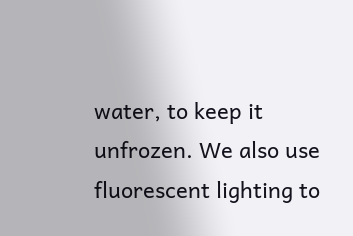water, to keep it unfrozen. We also use fluorescent lighting to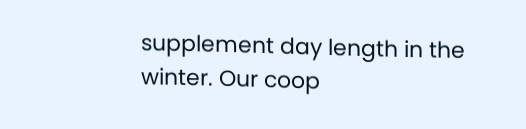supplement day length in the winter. Our coop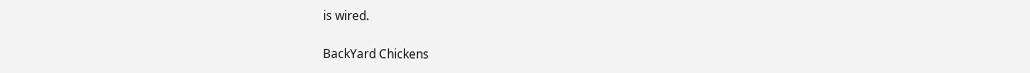is wired.

BackYard Chickens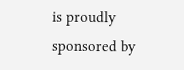is proudly sponsored by